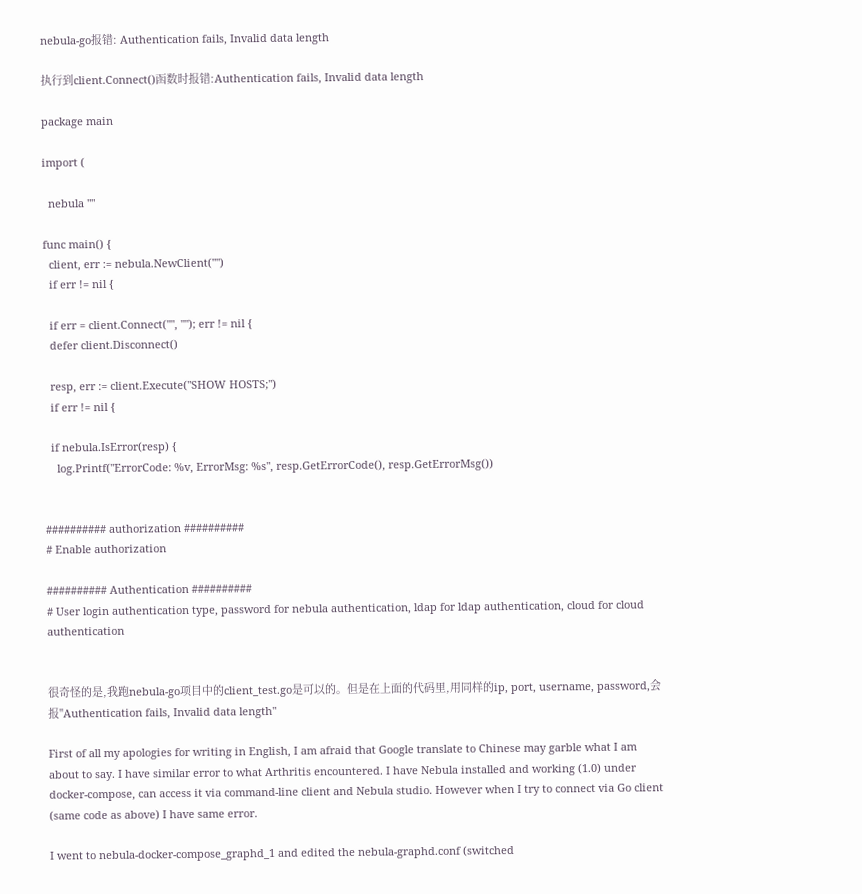nebula-go报错: Authentication fails, Invalid data length

执行到client.Connect()函数时报错:Authentication fails, Invalid data length

package main

import (

  nebula ""

func main() {
  client, err := nebula.NewClient("")
  if err != nil {

  if err = client.Connect("", ""); err != nil {
  defer client.Disconnect()

  resp, err := client.Execute("SHOW HOSTS;")
  if err != nil {

  if nebula.IsError(resp) {
    log.Printf("ErrorCode: %v, ErrorMsg: %s", resp.GetErrorCode(), resp.GetErrorMsg())


########## authorization ##########
# Enable authorization

########## Authentication ##########
# User login authentication type, password for nebula authentication, ldap for ldap authentication, cloud for cloud authentication


很奇怪的是,我跑nebula-go项目中的client_test.go是可以的。但是在上面的代码里,用同样的ip, port, username, password,会报"Authentication fails, Invalid data length"

First of all my apologies for writing in English, I am afraid that Google translate to Chinese may garble what I am about to say. I have similar error to what Arthritis encountered. I have Nebula installed and working (1.0) under docker-compose, can access it via command-line client and Nebula studio. However when I try to connect via Go client (same code as above) I have same error.

I went to nebula-docker-compose_graphd_1 and edited the nebula-graphd.conf (switched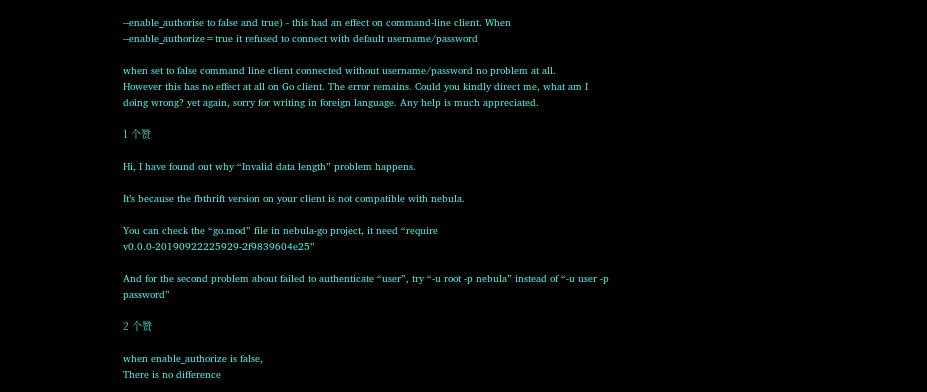--enable_authorise to false and true) - this had an effect on command-line client. When --enable_authorize=true it refused to connect with default username/password

when set to false command line client connected without username/password no problem at all.
However this has no effect at all on Go client. The error remains. Could you kindly direct me, what am I doing wrong? yet again, sorry for writing in foreign language. Any help is much appreciated.

1 个赞

Hi, I have found out why “Invalid data length” problem happens.

It’s because the fbthrift version on your client is not compatible with nebula.

You can check the “go.mod” file in nebula-go project, it need “require v0.0.0-20190922225929-2f9839604e25”

And for the second problem about failed to authenticate “user”, try “-u root -p nebula” instead of “-u user -p password”

2 个赞

when enable_authorize is false,
There is no difference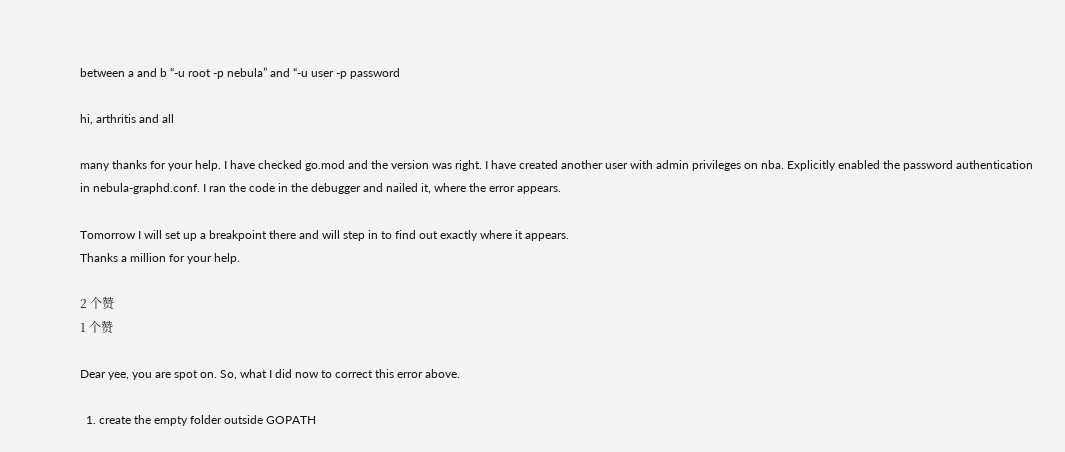between a and b “-u root -p nebula” and “-u user -p password

hi, arthritis and all

many thanks for your help. I have checked go.mod and the version was right. I have created another user with admin privileges on nba. Explicitly enabled the password authentication in nebula-graphd.conf. I ran the code in the debugger and nailed it, where the error appears.

Tomorrow I will set up a breakpoint there and will step in to find out exactly where it appears.
Thanks a million for your help.

2 个赞
1 个赞

Dear yee, you are spot on. So, what I did now to correct this error above.

  1. create the empty folder outside GOPATH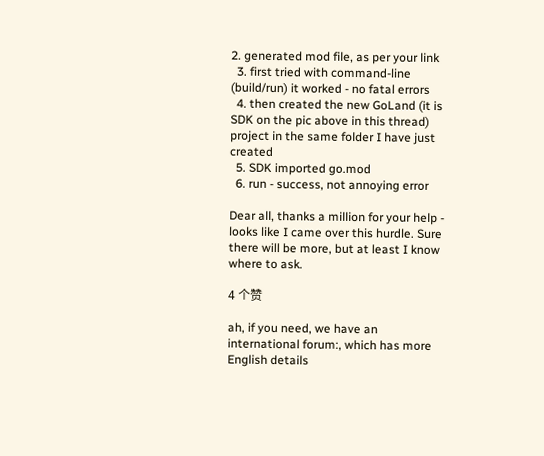2. generated mod file, as per your link
  3. first tried with command-line (build/run) it worked - no fatal errors
  4. then created the new GoLand (it is SDK on the pic above in this thread) project in the same folder I have just created
  5. SDK imported go.mod
  6. run - success, not annoying error

Dear all, thanks a million for your help - looks like I came over this hurdle. Sure there will be more, but at least I know where to ask.

4 个赞

ah, if you need, we have an international forum:, which has more English details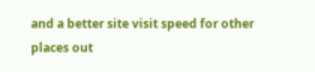and a better site visit speed for other places out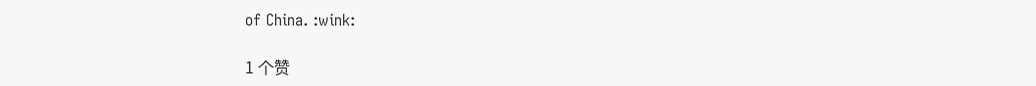of China. :wink:

1 个赞